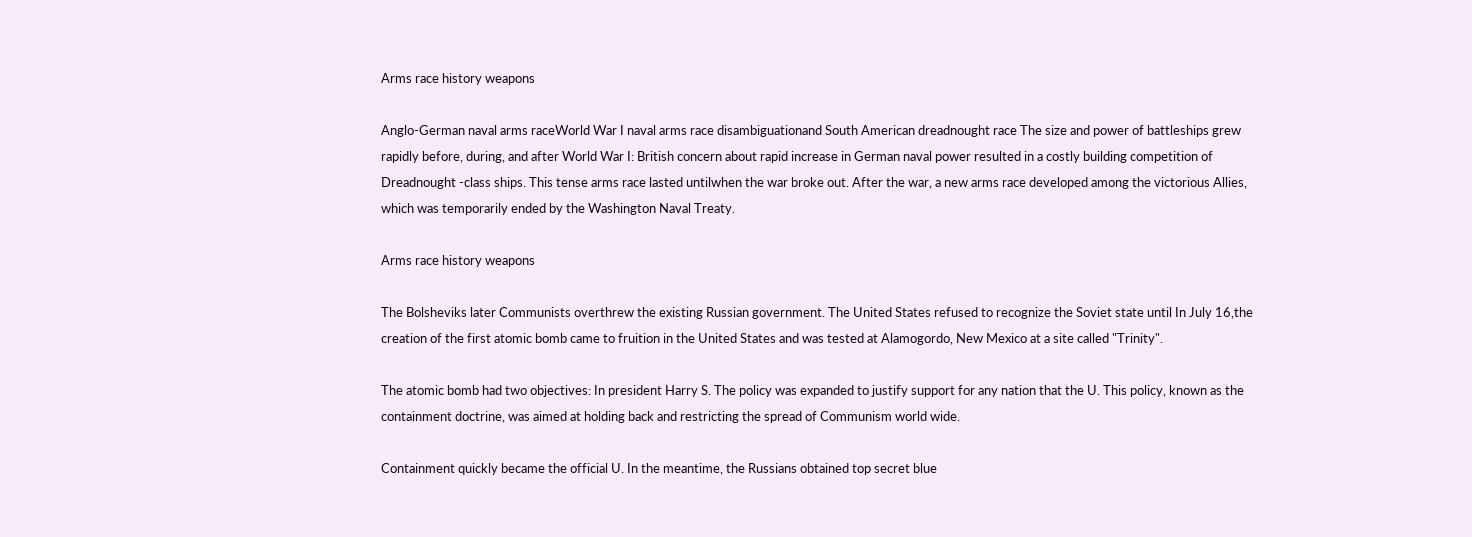Arms race history weapons

Anglo-German naval arms raceWorld War I naval arms race disambiguationand South American dreadnought race The size and power of battleships grew rapidly before, during, and after World War I: British concern about rapid increase in German naval power resulted in a costly building competition of Dreadnought -class ships. This tense arms race lasted untilwhen the war broke out. After the war, a new arms race developed among the victorious Allies, which was temporarily ended by the Washington Naval Treaty.

Arms race history weapons

The Bolsheviks later Communists overthrew the existing Russian government. The United States refused to recognize the Soviet state until In July 16,the creation of the first atomic bomb came to fruition in the United States and was tested at Alamogordo, New Mexico at a site called "Trinity".

The atomic bomb had two objectives: In president Harry S. The policy was expanded to justify support for any nation that the U. This policy, known as the containment doctrine, was aimed at holding back and restricting the spread of Communism world wide.

Containment quickly became the official U. In the meantime, the Russians obtained top secret blue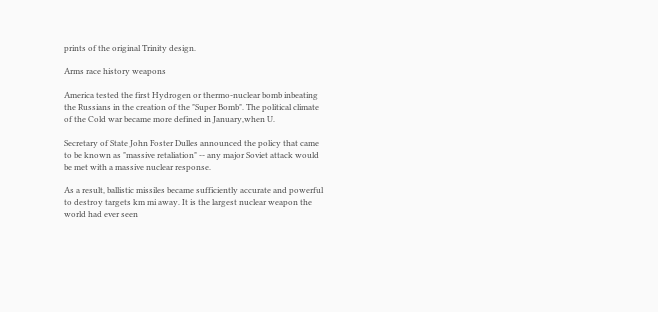prints of the original Trinity design.

Arms race history weapons

America tested the first Hydrogen or thermo-nuclear bomb inbeating the Russians in the creation of the "Super Bomb". The political climate of the Cold war became more defined in January,when U.

Secretary of State John Foster Dulles announced the policy that came to be known as "massive retaliation" -- any major Soviet attack would be met with a massive nuclear response.

As a result, ballistic missiles became sufficiently accurate and powerful to destroy targets km mi away. It is the largest nuclear weapon the world had ever seen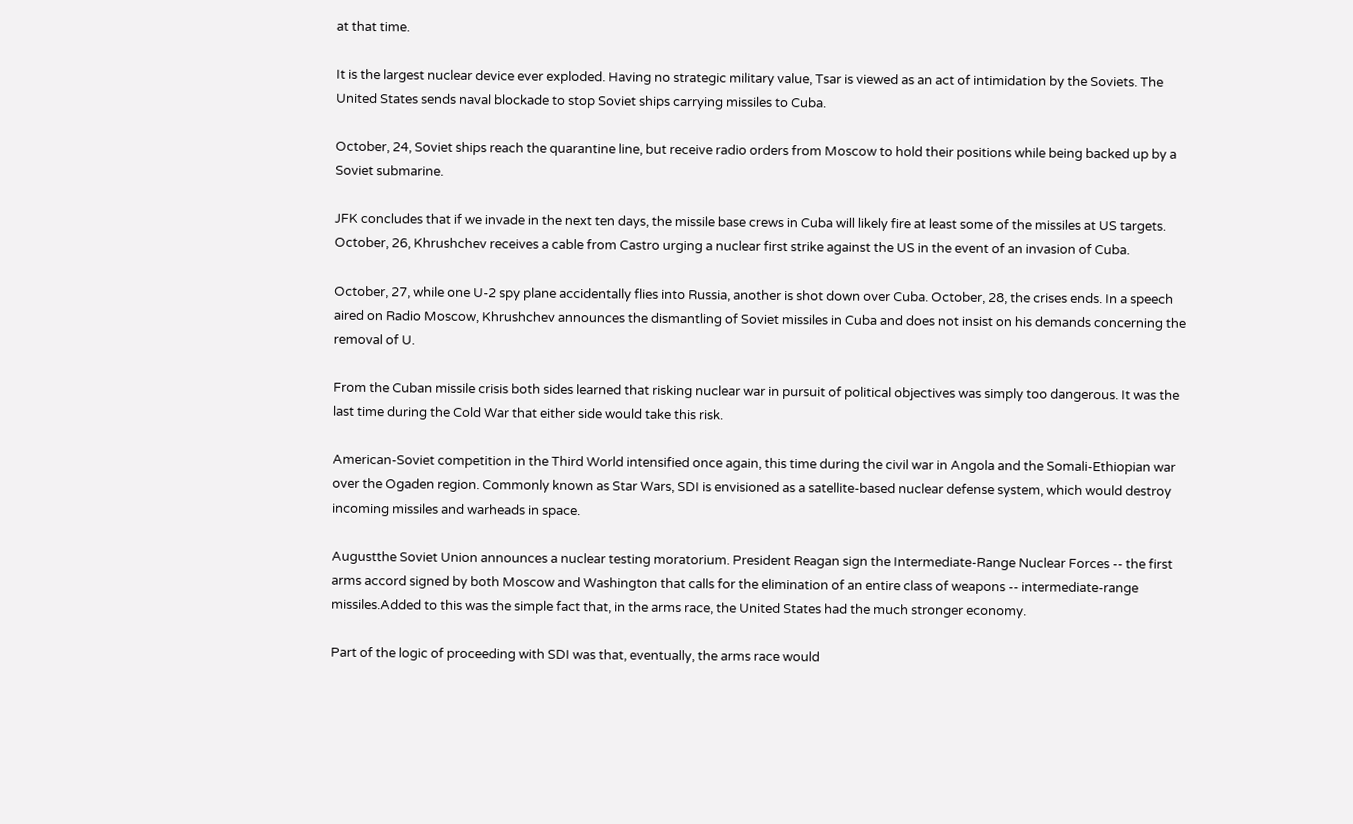at that time.

It is the largest nuclear device ever exploded. Having no strategic military value, Tsar is viewed as an act of intimidation by the Soviets. The United States sends naval blockade to stop Soviet ships carrying missiles to Cuba.

October, 24, Soviet ships reach the quarantine line, but receive radio orders from Moscow to hold their positions while being backed up by a Soviet submarine.

JFK concludes that if we invade in the next ten days, the missile base crews in Cuba will likely fire at least some of the missiles at US targets. October, 26, Khrushchev receives a cable from Castro urging a nuclear first strike against the US in the event of an invasion of Cuba.

October, 27, while one U-2 spy plane accidentally flies into Russia, another is shot down over Cuba. October, 28, the crises ends. In a speech aired on Radio Moscow, Khrushchev announces the dismantling of Soviet missiles in Cuba and does not insist on his demands concerning the removal of U.

From the Cuban missile crisis both sides learned that risking nuclear war in pursuit of political objectives was simply too dangerous. It was the last time during the Cold War that either side would take this risk.

American-Soviet competition in the Third World intensified once again, this time during the civil war in Angola and the Somali-Ethiopian war over the Ogaden region. Commonly known as Star Wars, SDI is envisioned as a satellite-based nuclear defense system, which would destroy incoming missiles and warheads in space.

Augustthe Soviet Union announces a nuclear testing moratorium. President Reagan sign the Intermediate-Range Nuclear Forces -- the first arms accord signed by both Moscow and Washington that calls for the elimination of an entire class of weapons -- intermediate-range missiles.Added to this was the simple fact that, in the arms race, the United States had the much stronger economy.

Part of the logic of proceeding with SDI was that, eventually, the arms race would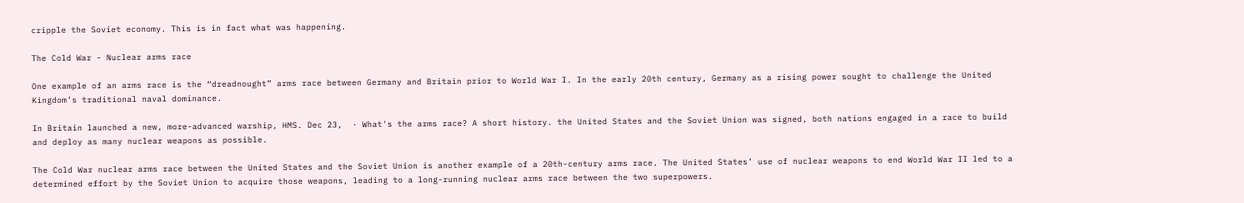cripple the Soviet economy. This is in fact what was happening.

The Cold War - Nuclear arms race

One example of an arms race is the “dreadnought” arms race between Germany and Britain prior to World War I. In the early 20th century, Germany as a rising power sought to challenge the United Kingdom’s traditional naval dominance.

In Britain launched a new, more-advanced warship, HMS. Dec 23,  · What's the arms race? A short history. the United States and the Soviet Union was signed, both nations engaged in a race to build and deploy as many nuclear weapons as possible.

The Cold War nuclear arms race between the United States and the Soviet Union is another example of a 20th-century arms race. The United States’ use of nuclear weapons to end World War II led to a determined effort by the Soviet Union to acquire those weapons, leading to a long-running nuclear arms race between the two superpowers.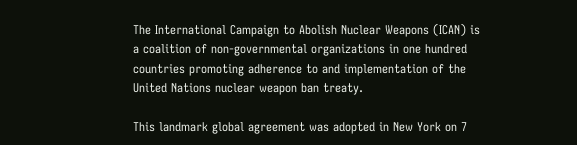The International Campaign to Abolish Nuclear Weapons (ICAN) is a coalition of non-governmental organizations in one hundred countries promoting adherence to and implementation of the United Nations nuclear weapon ban treaty.

This landmark global agreement was adopted in New York on 7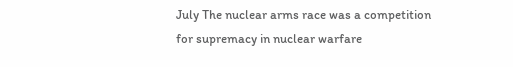July The nuclear arms race was a competition for supremacy in nuclear warfare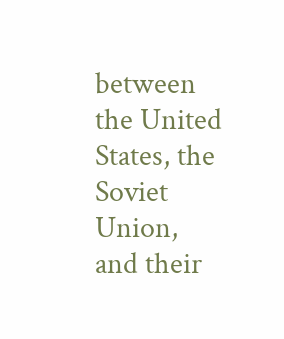between the United States, the Soviet Union, and their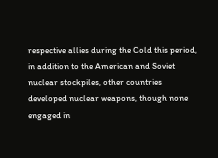respective allies during the Cold this period, in addition to the American and Soviet nuclear stockpiles, other countries developed nuclear weapons, though none engaged in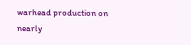warhead production on nearly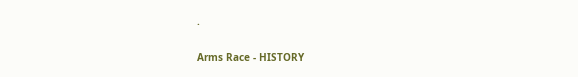.

Arms Race - HISTORY